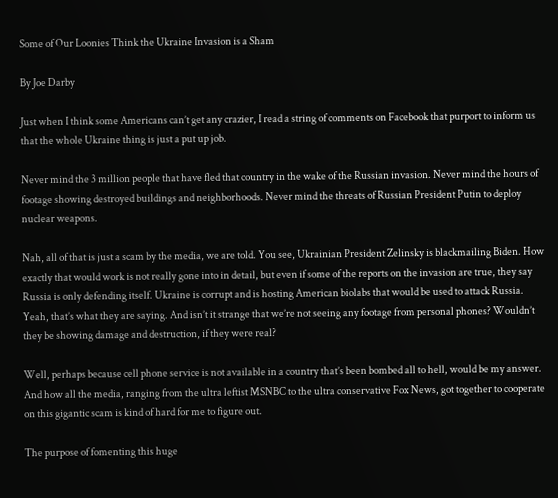Some of Our Loonies Think the Ukraine Invasion is a Sham

By Joe Darby

Just when I think some Americans can’t get any crazier, I read a string of comments on Facebook that purport to inform us that the whole Ukraine thing is just a put up job.

Never mind the 3 million people that have fled that country in the wake of the Russian invasion. Never mind the hours of footage showing destroyed buildings and neighborhoods. Never mind the threats of Russian President Putin to deploy nuclear weapons.

Nah, all of that is just a scam by the media, we are told. You see, Ukrainian President Zelinsky is blackmailing Biden. How exactly that would work is not really gone into in detail, but even if some of the reports on the invasion are true, they say Russia is only defending itself. Ukraine is corrupt and is hosting American biolabs that would be used to attack Russia. Yeah, that’s what they are saying. And isn’t it strange that we’re not seeing any footage from personal phones? Wouldn’t they be showing damage and destruction, if they were real?

Well, perhaps because cell phone service is not available in a country that’s been bombed all to hell, would be my answer. And how all the media, ranging from the ultra leftist MSNBC to the ultra conservative Fox News, got together to cooperate on this gigantic scam is kind of hard for me to figure out.

The purpose of fomenting this huge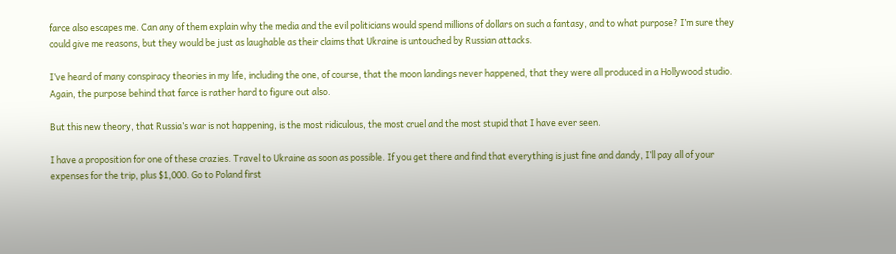farce also escapes me. Can any of them explain why the media and the evil politicians would spend millions of dollars on such a fantasy, and to what purpose? I’m sure they could give me reasons, but they would be just as laughable as their claims that Ukraine is untouched by Russian attacks.

I’ve heard of many conspiracy theories in my life, including the one, of course, that the moon landings never happened, that they were all produced in a Hollywood studio. Again, the purpose behind that farce is rather hard to figure out also.

But this new theory, that Russia’s war is not happening, is the most ridiculous, the most cruel and the most stupid that I have ever seen.

I have a proposition for one of these crazies. Travel to Ukraine as soon as possible. If you get there and find that everything is just fine and dandy, I’ll pay all of your expenses for the trip, plus $1,000. Go to Poland first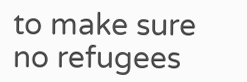to make sure no refugees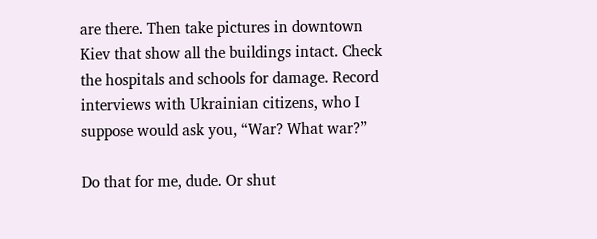are there. Then take pictures in downtown Kiev that show all the buildings intact. Check the hospitals and schools for damage. Record interviews with Ukrainian citizens, who I suppose would ask you, “War? What war?”

Do that for me, dude. Or shut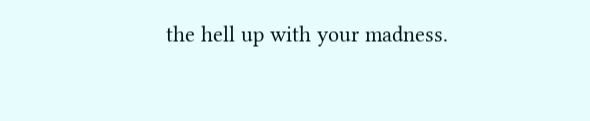the hell up with your madness.